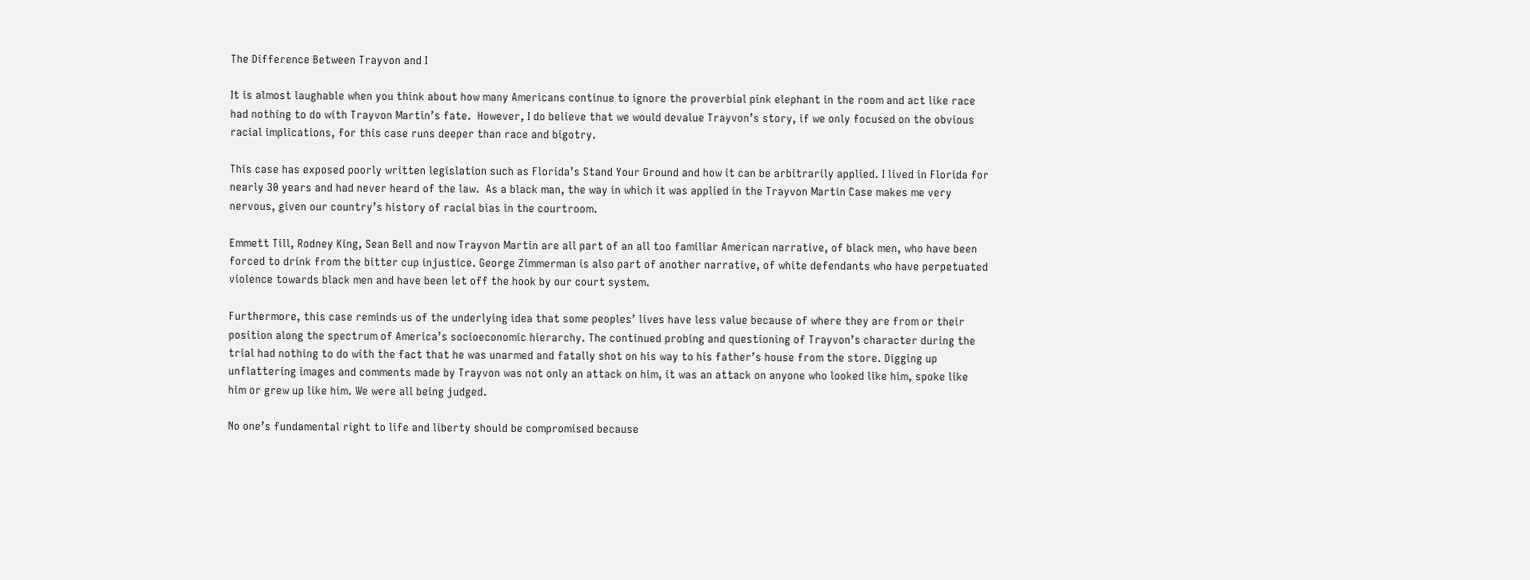The Difference Between Trayvon and I

It is almost laughable when you think about how many Americans continue to ignore the proverbial pink elephant in the room and act like race had nothing to do with Trayvon Martin’s fate.  However, I do believe that we would devalue Trayvon’s story, if we only focused on the obvious racial implications, for this case runs deeper than race and bigotry.

This case has exposed poorly written legislation such as Florida’s Stand Your Ground and how it can be arbitrarily applied. I lived in Florida for nearly 30 years and had never heard of the law.  As a black man, the way in which it was applied in the Trayvon Martin Case makes me very nervous, given our country’s history of racial bias in the courtroom.

Emmett Till, Rodney King, Sean Bell and now Trayvon Martin are all part of an all too familiar American narrative, of black men, who have been forced to drink from the bitter cup injustice. George Zimmerman is also part of another narrative, of white defendants who have perpetuated violence towards black men and have been let off the hook by our court system.

Furthermore, this case reminds us of the underlying idea that some peoples’ lives have less value because of where they are from or their position along the spectrum of America’s socioeconomic hierarchy. The continued probing and questioning of Trayvon’s character during the trial had nothing to do with the fact that he was unarmed and fatally shot on his way to his father’s house from the store. Digging up unflattering images and comments made by Trayvon was not only an attack on him, it was an attack on anyone who looked like him, spoke like him or grew up like him. We were all being judged.

No one’s fundamental right to life and liberty should be compromised because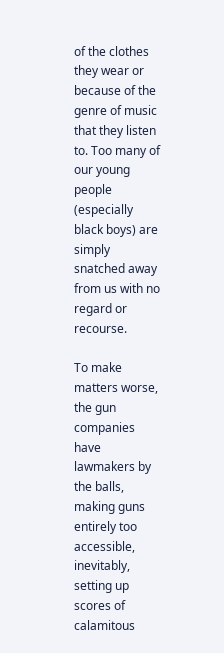of the clothes they wear or because of the genre of music that they listen to. Too many of our young people (especially black boys) are simply snatched away from us with no regard or recourse.

To make matters worse, the gun companies have lawmakers by the balls, making guns entirely too accessible, inevitably, setting up scores of calamitous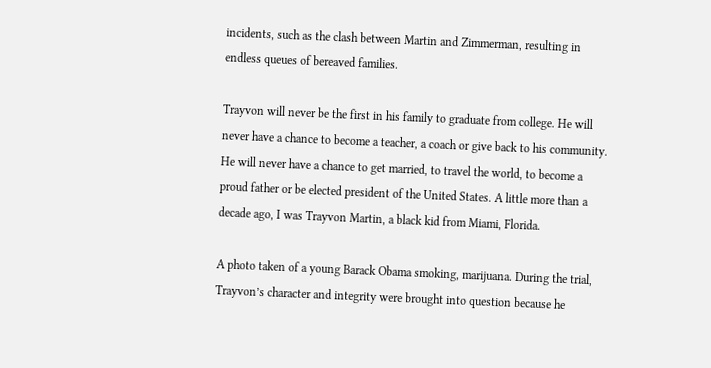incidents, such as the clash between Martin and Zimmerman, resulting in endless queues of bereaved families.

Trayvon will never be the first in his family to graduate from college. He will never have a chance to become a teacher, a coach or give back to his community. He will never have a chance to get married, to travel the world, to become a proud father or be elected president of the United States. A little more than a decade ago, I was Trayvon Martin, a black kid from Miami, Florida.

A photo taken of a young Barack Obama smoking, marijuana. During the trial, Trayvon’s character and integrity were brought into question because he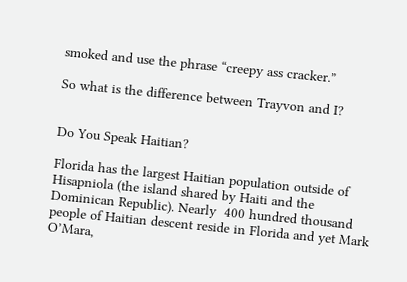smoked and use the phrase “creepy ass cracker.”

So what is the difference between Trayvon and I?


Do You Speak Haitian?

Florida has the largest Haitian population outside of Hisapniola (the island shared by Haiti and the Dominican Republic). Nearly  400 hundred thousand people of Haitian descent reside in Florida and yet Mark O’Mara,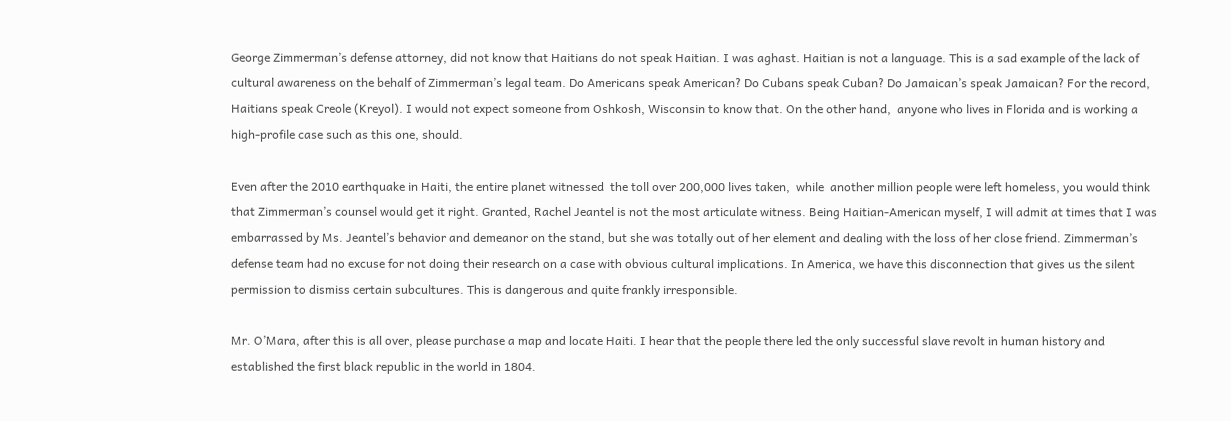George Zimmerman’s defense attorney, did not know that Haitians do not speak Haitian. I was aghast. Haitian is not a language. This is a sad example of the lack of cultural awareness on the behalf of Zimmerman’s legal team. Do Americans speak American? Do Cubans speak Cuban? Do Jamaican’s speak Jamaican? For the record, Haitians speak Creole (Kreyol). I would not expect someone from Oshkosh, Wisconsin to know that. On the other hand,  anyone who lives in Florida and is working a high-profile case such as this one, should.

Even after the 2010 earthquake in Haiti, the entire planet witnessed  the toll over 200,000 lives taken,  while  another million people were left homeless, you would think that Zimmerman’s counsel would get it right. Granted, Rachel Jeantel is not the most articulate witness. Being Haitian-American myself, I will admit at times that I was embarrassed by Ms. Jeantel’s behavior and demeanor on the stand, but she was totally out of her element and dealing with the loss of her close friend. Zimmerman’s defense team had no excuse for not doing their research on a case with obvious cultural implications. In America, we have this disconnection that gives us the silent permission to dismiss certain subcultures. This is dangerous and quite frankly irresponsible.

Mr. O’Mara, after this is all over, please purchase a map and locate Haiti. I hear that the people there led the only successful slave revolt in human history and established the first black republic in the world in 1804.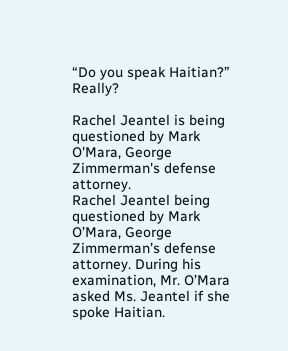“Do you speak Haitian?” Really?

Rachel Jeantel is being questioned by Mark O'Mara, George Zimmerman's defense attorney.
Rachel Jeantel being questioned by Mark O’Mara, George Zimmerman’s defense attorney. During his examination, Mr. O’Mara asked Ms. Jeantel if she spoke Haitian.